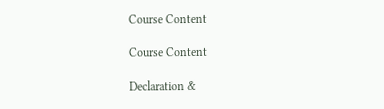Course Content

Course Content

Declaration &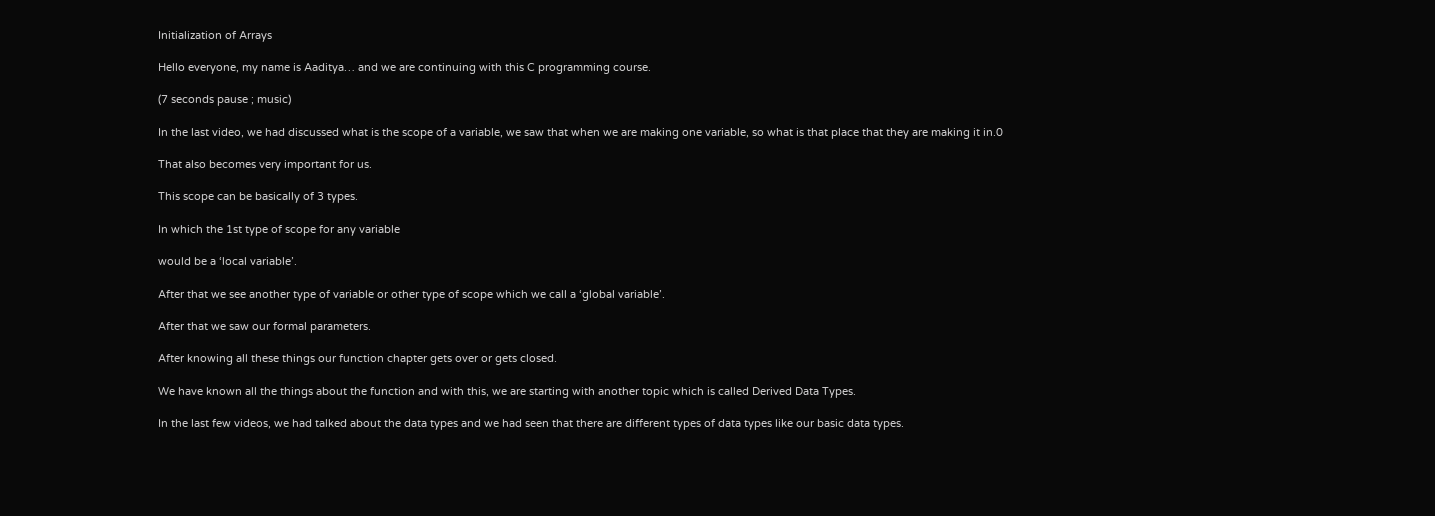Initialization of Arrays

Hello everyone, my name is Aaditya… and we are continuing with this C programming course.

(7 seconds pause ; music)

In the last video, we had discussed what is the scope of a variable, we saw that when we are making one variable, so what is that place that they are making it in.0

That also becomes very important for us.

This scope can be basically of 3 types.

In which the 1st type of scope for any variable

would be a ‘local variable’.

After that we see another type of variable or other type of scope which we call a ‘global variable’.

After that we saw our formal parameters.

After knowing all these things our function chapter gets over or gets closed.

We have known all the things about the function and with this, we are starting with another topic which is called Derived Data Types.

In the last few videos, we had talked about the data types and we had seen that there are different types of data types like our basic data types.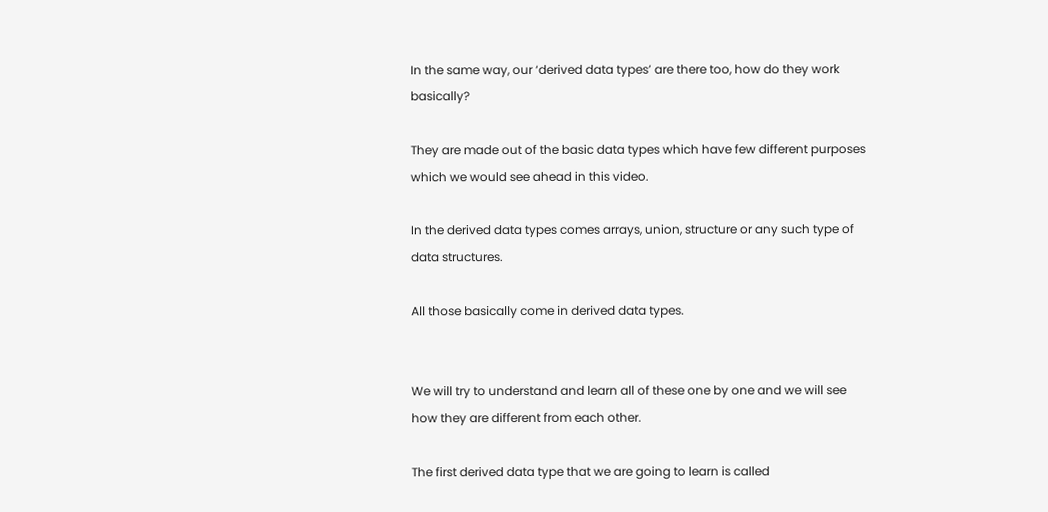In the same way, our ‘derived data types’ are there too, how do they work basically?

They are made out of the basic data types which have few different purposes which we would see ahead in this video.

In the derived data types comes arrays, union, structure or any such type of data structures.

All those basically come in derived data types.


We will try to understand and learn all of these one by one and we will see how they are different from each other.

The first derived data type that we are going to learn is called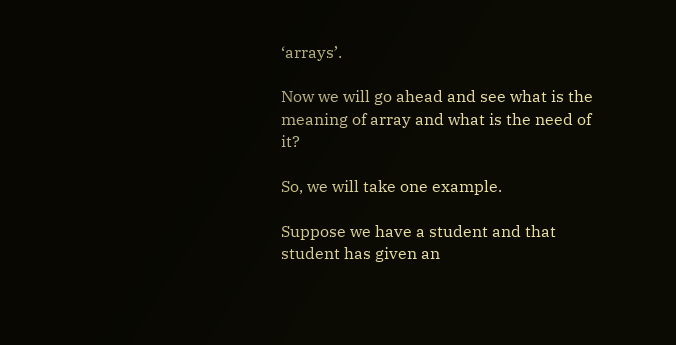‘arrays’.

Now we will go ahead and see what is the meaning of array and what is the need of it?

So, we will take one example.

Suppose we have a student and that student has given an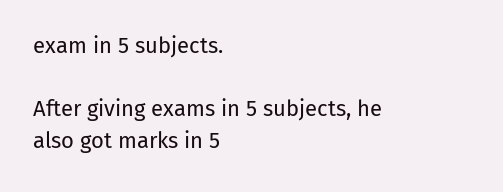exam in 5 subjects.

After giving exams in 5 subjects, he also got marks in 5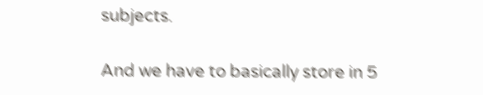subjects.

And we have to basically store in 5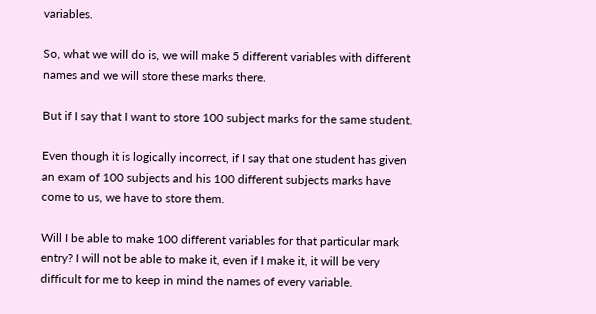variables.

So, what we will do is, we will make 5 different variables with different names and we will store these marks there.

But if I say that I want to store 100 subject marks for the same student.

Even though it is logically incorrect, if I say that one student has given an exam of 100 subjects and his 100 different subjects marks have come to us, we have to store them.

Will I be able to make 100 different variables for that particular mark entry? I will not be able to make it, even if I make it, it will be very difficult for me to keep in mind the names of every variable.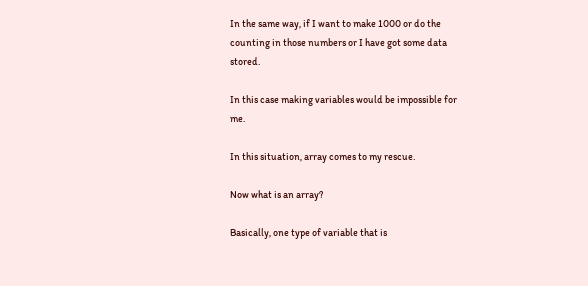In the same way, if I want to make 1000 or do the counting in those numbers or I have got some data stored.

In this case making variables would be impossible for me.

In this situation, array comes to my rescue.

Now what is an array?

Basically, one type of variable that is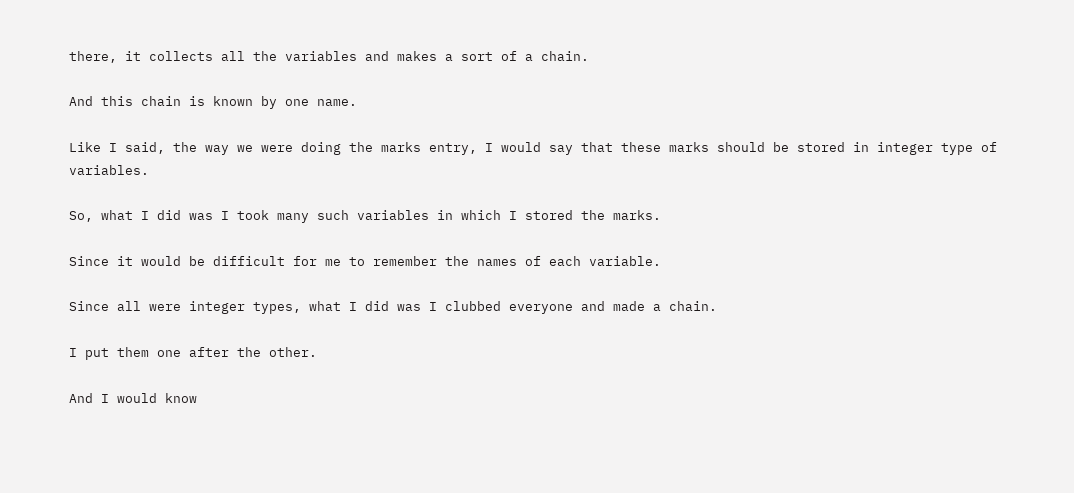there, it collects all the variables and makes a sort of a chain.

And this chain is known by one name.

Like I said, the way we were doing the marks entry, I would say that these marks should be stored in integer type of variables.

So, what I did was I took many such variables in which I stored the marks.

Since it would be difficult for me to remember the names of each variable.

Since all were integer types, what I did was I clubbed everyone and made a chain.

I put them one after the other.

And I would know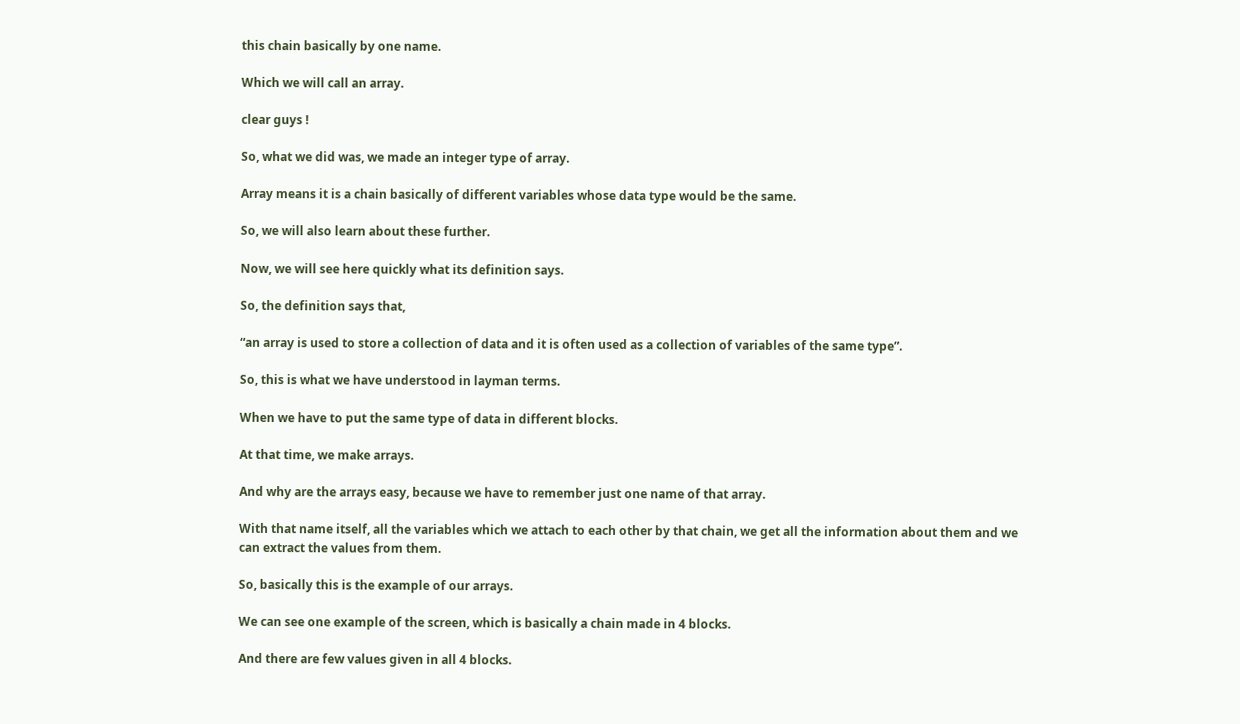this chain basically by one name.

Which we will call an array.

clear guys !

So, what we did was, we made an integer type of array.

Array means it is a chain basically of different variables whose data type would be the same.

So, we will also learn about these further.

Now, we will see here quickly what its definition says.

So, the definition says that,

“an array is used to store a collection of data and it is often used as a collection of variables of the same type”.

So, this is what we have understood in layman terms.

When we have to put the same type of data in different blocks.

At that time, we make arrays.

And why are the arrays easy, because we have to remember just one name of that array.

With that name itself, all the variables which we attach to each other by that chain, we get all the information about them and we can extract the values from them.

So, basically this is the example of our arrays.

We can see one example of the screen, which is basically a chain made in 4 blocks.

And there are few values given in all 4 blocks.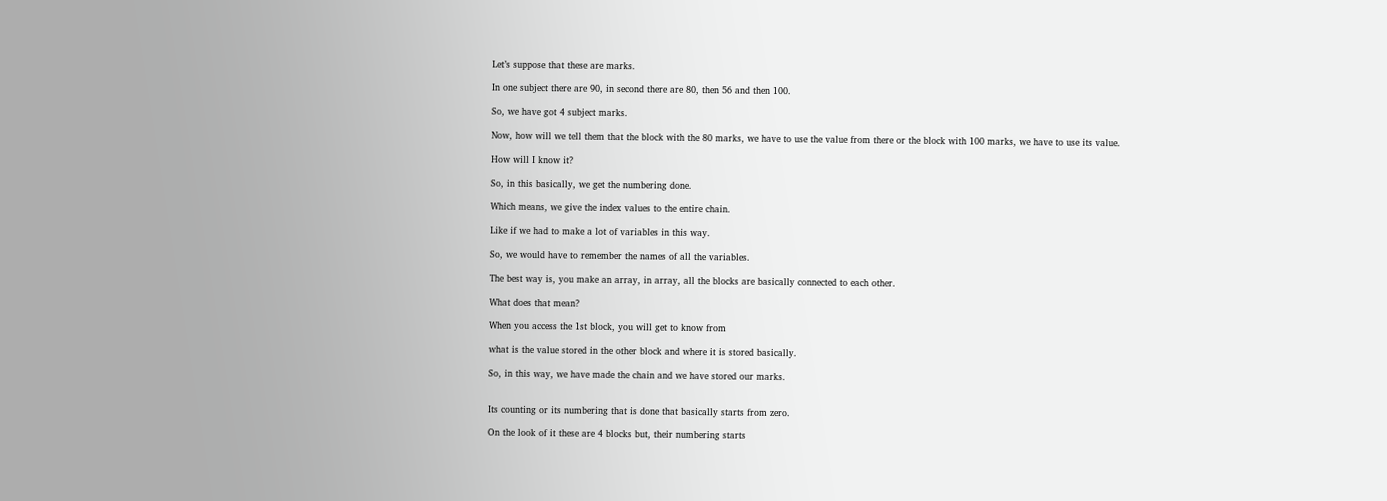Let’s suppose that these are marks.

In one subject there are 90, in second there are 80, then 56 and then 100.

So, we have got 4 subject marks.

Now, how will we tell them that the block with the 80 marks, we have to use the value from there or the block with 100 marks, we have to use its value.

How will I know it?

So, in this basically, we get the numbering done.

Which means, we give the index values to the entire chain.

Like if we had to make a lot of variables in this way.

So, we would have to remember the names of all the variables.

The best way is, you make an array, in array, all the blocks are basically connected to each other.

What does that mean?

When you access the 1st block, you will get to know from

what is the value stored in the other block and where it is stored basically.

So, in this way, we have made the chain and we have stored our marks.


Its counting or its numbering that is done that basically starts from zero.

On the look of it these are 4 blocks but, their numbering starts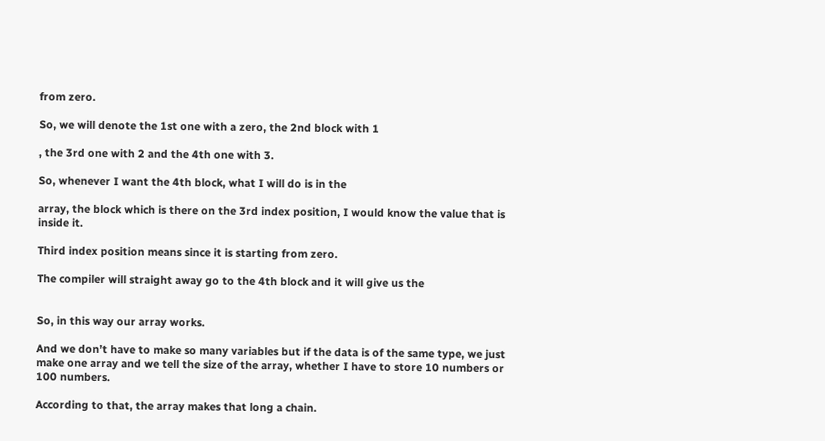from zero.

So, we will denote the 1st one with a zero, the 2nd block with 1

, the 3rd one with 2 and the 4th one with 3.

So, whenever I want the 4th block, what I will do is in the

array, the block which is there on the 3rd index position, I would know the value that is inside it.

Third index position means since it is starting from zero.

The compiler will straight away go to the 4th block and it will give us the


So, in this way our array works.

And we don’t have to make so many variables but if the data is of the same type, we just make one array and we tell the size of the array, whether I have to store 10 numbers or 100 numbers.

According to that, the array makes that long a chain.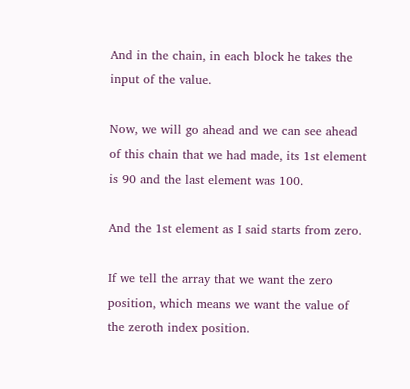And in the chain, in each block he takes the input of the value.

Now, we will go ahead and we can see ahead of this chain that we had made, its 1st element is 90 and the last element was 100.

And the 1st element as I said starts from zero.

If we tell the array that we want the zero position, which means we want the value of the zeroth index position.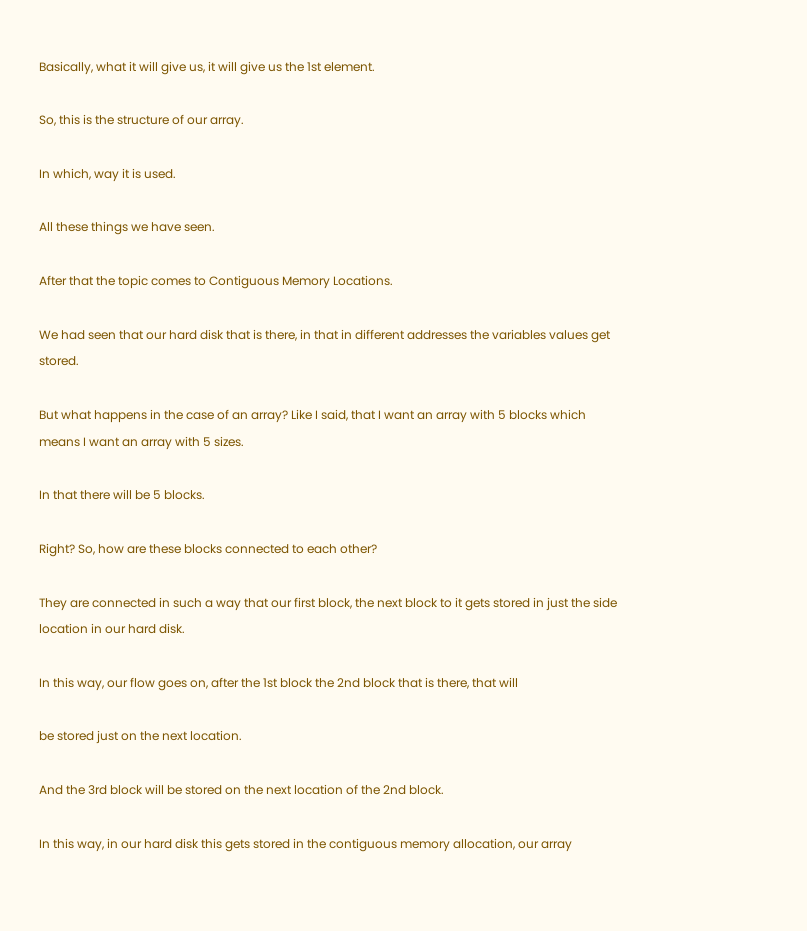Basically, what it will give us, it will give us the 1st element.

So, this is the structure of our array.

In which, way it is used.

All these things we have seen.

After that the topic comes to Contiguous Memory Locations.

We had seen that our hard disk that is there, in that in different addresses the variables values get stored.

But what happens in the case of an array? Like I said, that I want an array with 5 blocks which means I want an array with 5 sizes.

In that there will be 5 blocks.

Right? So, how are these blocks connected to each other?

They are connected in such a way that our first block, the next block to it gets stored in just the side location in our hard disk.

In this way, our flow goes on, after the 1st block the 2nd block that is there, that will

be stored just on the next location.

And the 3rd block will be stored on the next location of the 2nd block.

In this way, in our hard disk this gets stored in the contiguous memory allocation, our array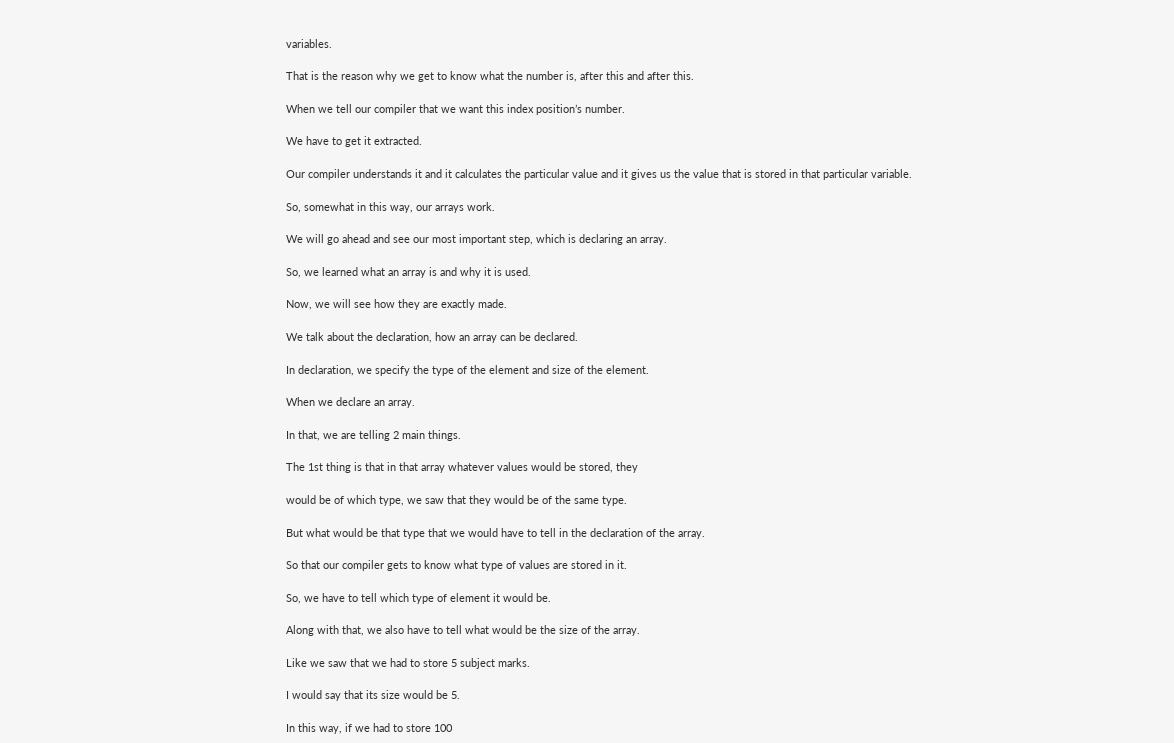variables.

That is the reason why we get to know what the number is, after this and after this.

When we tell our compiler that we want this index position’s number.

We have to get it extracted.

Our compiler understands it and it calculates the particular value and it gives us the value that is stored in that particular variable.

So, somewhat in this way, our arrays work.

We will go ahead and see our most important step, which is declaring an array.

So, we learned what an array is and why it is used.

Now, we will see how they are exactly made.

We talk about the declaration, how an array can be declared.

In declaration, we specify the type of the element and size of the element.

When we declare an array.

In that, we are telling 2 main things.

The 1st thing is that in that array whatever values would be stored, they

would be of which type, we saw that they would be of the same type.

But what would be that type that we would have to tell in the declaration of the array.

So that our compiler gets to know what type of values are stored in it.

So, we have to tell which type of element it would be.

Along with that, we also have to tell what would be the size of the array.

Like we saw that we had to store 5 subject marks.

I would say that its size would be 5.

In this way, if we had to store 100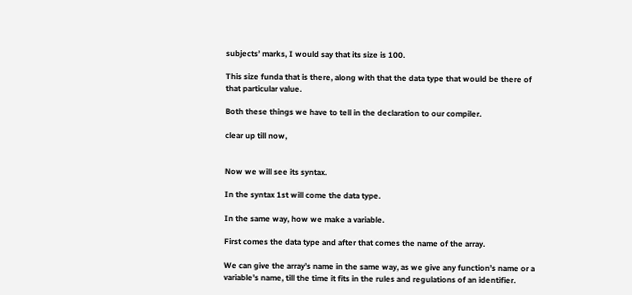subjects’ marks, I would say that its size is 100.

This size funda that is there, along with that the data type that would be there of that particular value.

Both these things we have to tell in the declaration to our compiler.

clear up till now,


Now we will see its syntax.

In the syntax 1st will come the data type.

In the same way, how we make a variable.

First comes the data type and after that comes the name of the array.

We can give the array’s name in the same way, as we give any function’s name or a variable’s name, till the time it fits in the rules and regulations of an identifier.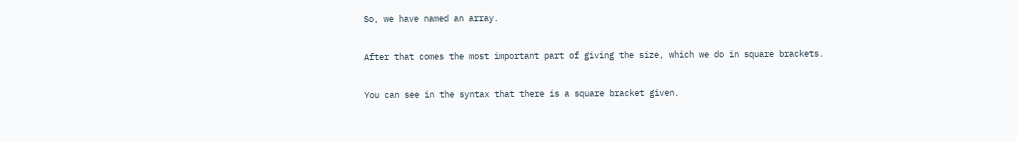So, we have named an array.

After that comes the most important part of giving the size, which we do in square brackets.

You can see in the syntax that there is a square bracket given.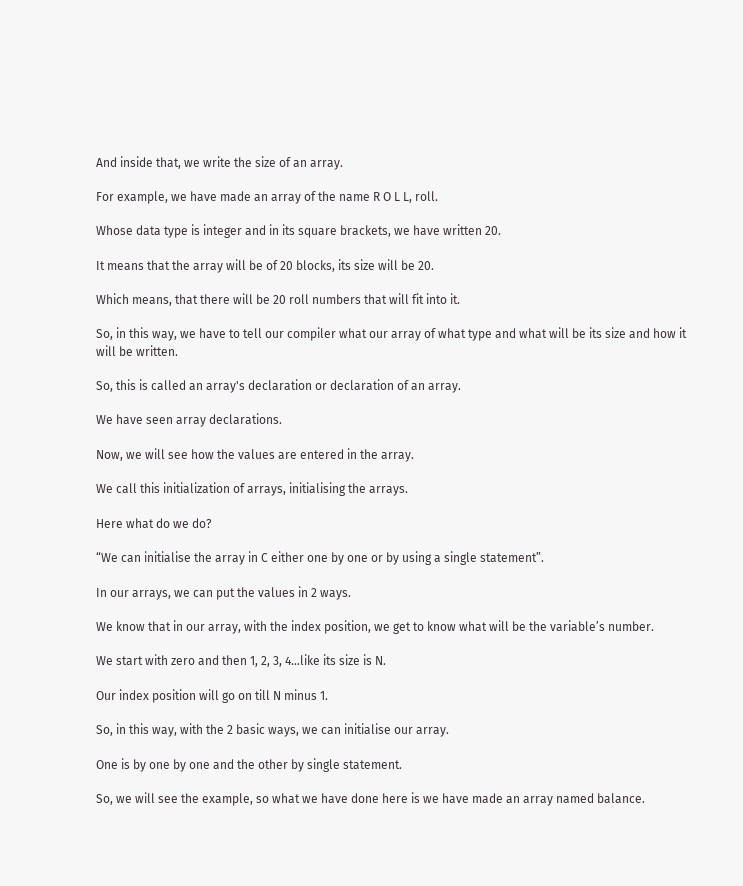And inside that, we write the size of an array.

For example, we have made an array of the name R O L L, roll.

Whose data type is integer and in its square brackets, we have written 20.

It means that the array will be of 20 blocks, its size will be 20.

Which means, that there will be 20 roll numbers that will fit into it.

So, in this way, we have to tell our compiler what our array of what type and what will be its size and how it will be written.

So, this is called an array's declaration or declaration of an array.

We have seen array declarations.

Now, we will see how the values are entered in the array.

We call this initialization of arrays, initialising the arrays.

Here what do we do?

“We can initialise the array in C either one by one or by using a single statement”.

In our arrays, we can put the values in 2 ways.

We know that in our array, with the index position, we get to know what will be the variable’s number.

We start with zero and then 1, 2, 3, 4…like its size is N.

Our index position will go on till N minus 1.

So, in this way, with the 2 basic ways, we can initialise our array.

One is by one by one and the other by single statement.

So, we will see the example, so what we have done here is we have made an array named balance.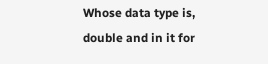Whose data type is, double and in it for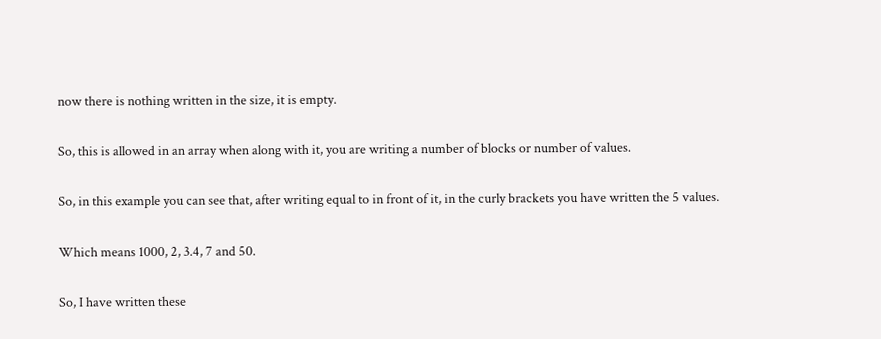now there is nothing written in the size, it is empty.

So, this is allowed in an array when along with it, you are writing a number of blocks or number of values.

So, in this example you can see that, after writing equal to in front of it, in the curly brackets you have written the 5 values.

Which means 1000, 2, 3.4, 7 and 50.

So, I have written these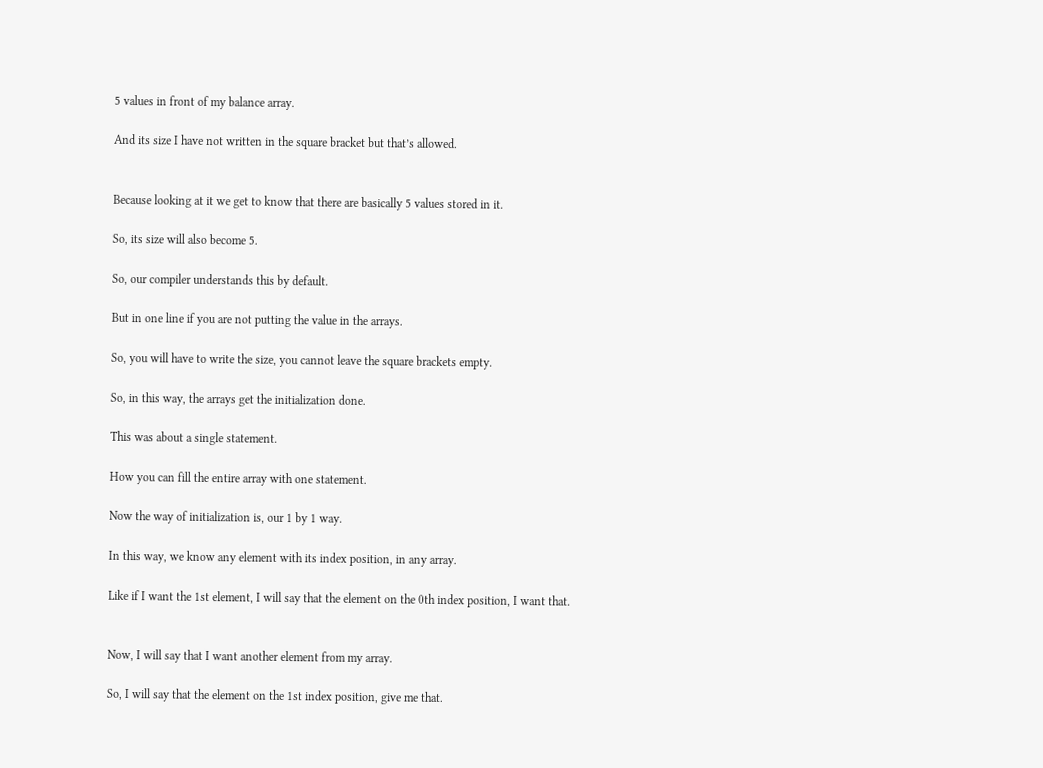5 values in front of my balance array.

And its size I have not written in the square bracket but that’s allowed.


Because looking at it we get to know that there are basically 5 values stored in it.

So, its size will also become 5.

So, our compiler understands this by default.

But in one line if you are not putting the value in the arrays.

So, you will have to write the size, you cannot leave the square brackets empty.

So, in this way, the arrays get the initialization done.

This was about a single statement.

How you can fill the entire array with one statement.

Now the way of initialization is, our 1 by 1 way.

In this way, we know any element with its index position, in any array.

Like if I want the 1st element, I will say that the element on the 0th index position, I want that.


Now, I will say that I want another element from my array.

So, I will say that the element on the 1st index position, give me that.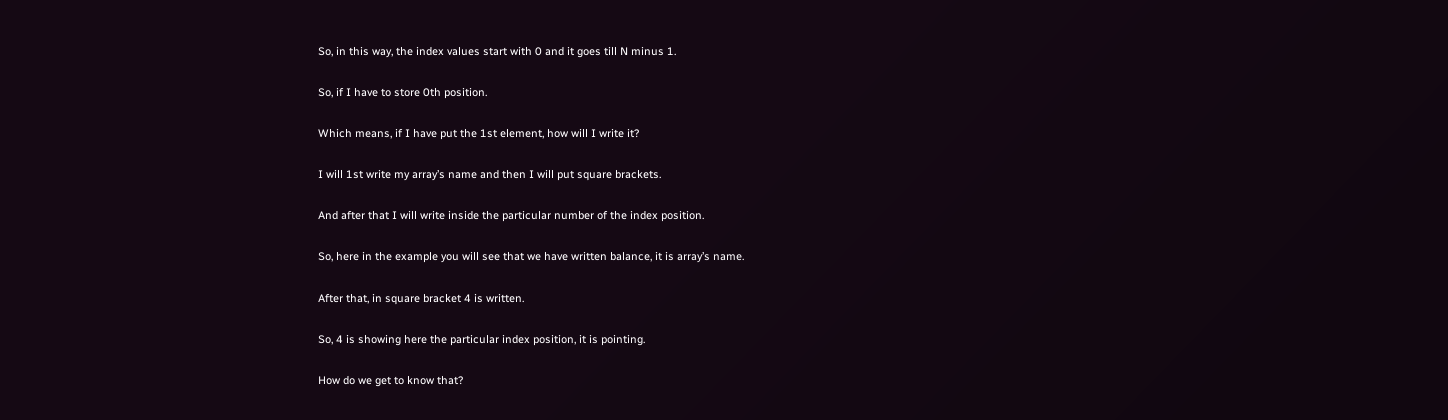So, in this way, the index values start with 0 and it goes till N minus 1.

So, if I have to store 0th position.

Which means, if I have put the 1st element, how will I write it?

I will 1st write my array’s name and then I will put square brackets.

And after that I will write inside the particular number of the index position.

So, here in the example you will see that we have written balance, it is array’s name.

After that, in square bracket 4 is written.

So, 4 is showing here the particular index position, it is pointing.

How do we get to know that?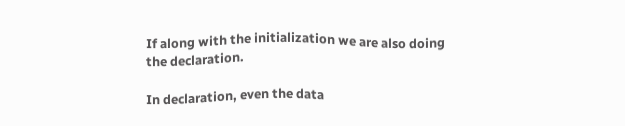If along with the initialization we are also doing the declaration.

In declaration, even the data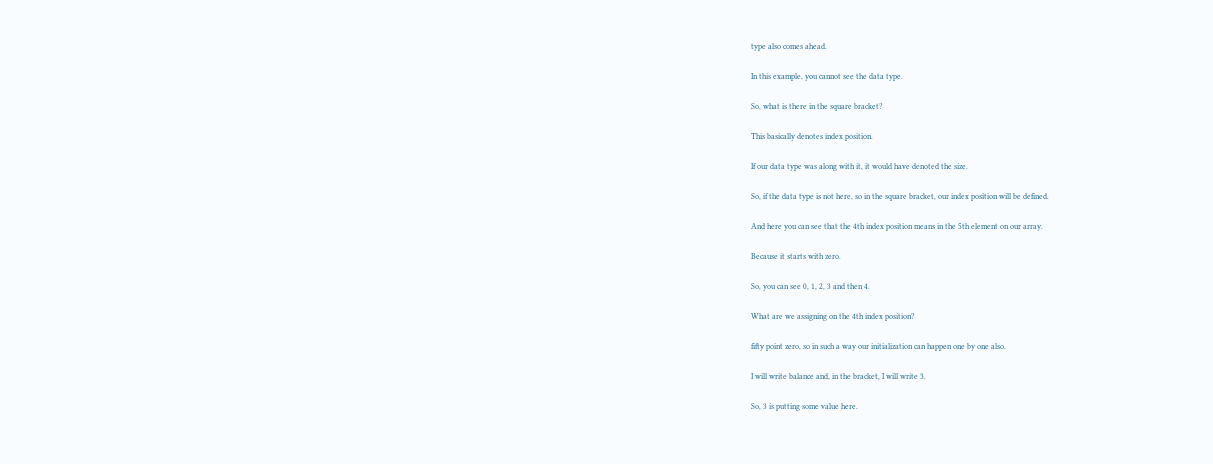type also comes ahead.

In this example, you cannot see the data type.

So, what is there in the square bracket?

This basically denotes index position.

If our data type was along with it, it would have denoted the size.

So, if the data type is not here, so in the square bracket, our index position will be defined.

And here you can see that the 4th index position means in the 5th element on our array.

Because it starts with zero.

So, you can see 0, 1, 2, 3 and then 4.

What are we assigning on the 4th index position?

fifty point zero, so in such a way our initialization can happen one by one also.

I will write balance and, in the bracket, I will write 3.

So, 3 is putting some value here.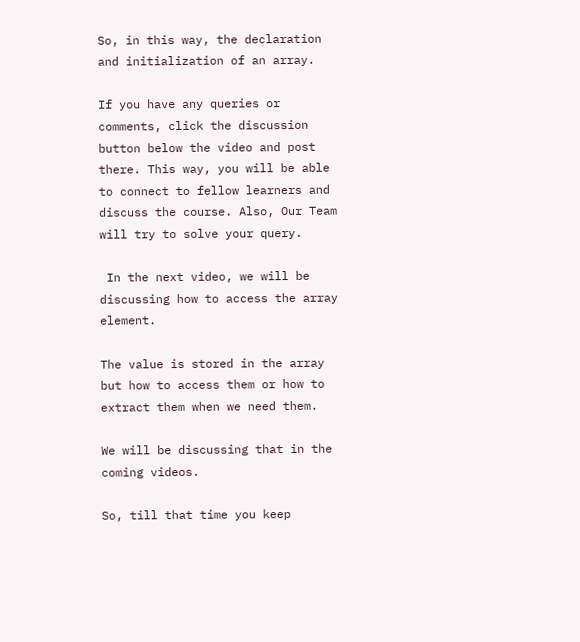So, in this way, the declaration and initialization of an array.

If you have any queries or comments, click the discussion button below the video and post there. This way, you will be able to connect to fellow learners and discuss the course. Also, Our Team will try to solve your query.

 In the next video, we will be discussing how to access the array element.

The value is stored in the array but how to access them or how to extract them when we need them.

We will be discussing that in the coming videos.

So, till that time you keep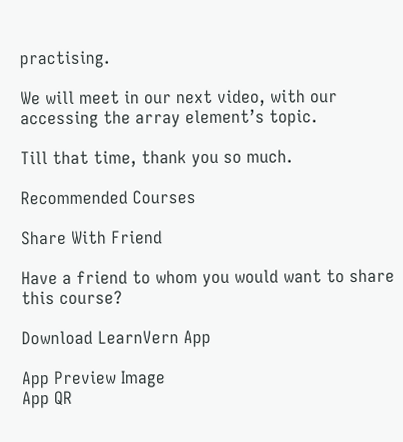practising.

We will meet in our next video, with our accessing the array element’s topic.

Till that time, thank you so much.

Recommended Courses

Share With Friend

Have a friend to whom you would want to share this course?

Download LearnVern App

App Preview Image
App QR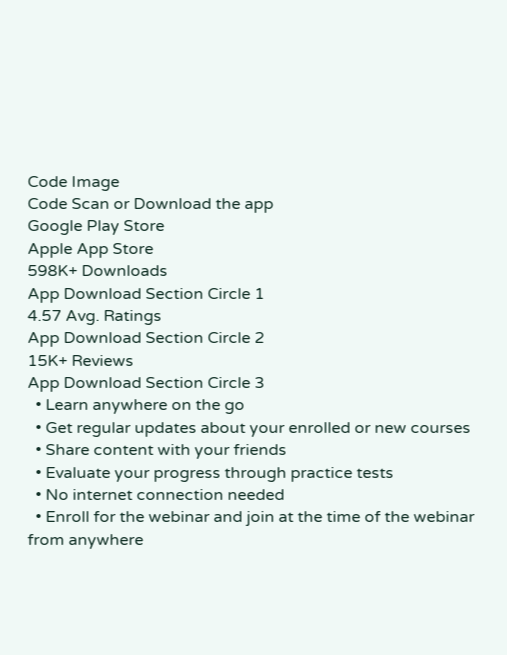Code Image
Code Scan or Download the app
Google Play Store
Apple App Store
598K+ Downloads
App Download Section Circle 1
4.57 Avg. Ratings
App Download Section Circle 2
15K+ Reviews
App Download Section Circle 3
  • Learn anywhere on the go
  • Get regular updates about your enrolled or new courses
  • Share content with your friends
  • Evaluate your progress through practice tests
  • No internet connection needed
  • Enroll for the webinar and join at the time of the webinar from anywhere